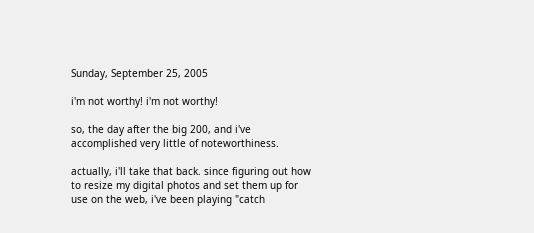Sunday, September 25, 2005

i'm not worthy! i'm not worthy!

so, the day after the big 200, and i've accomplished very little of noteworthiness.

actually, i'll take that back. since figuring out how to resize my digital photos and set them up for use on the web, i've been playing "catch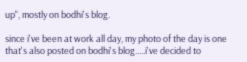up", mostly on bodhi's blog.

since i've been at work all day, my photo of the day is one that's also posted on bodhi's blog.....i've decided to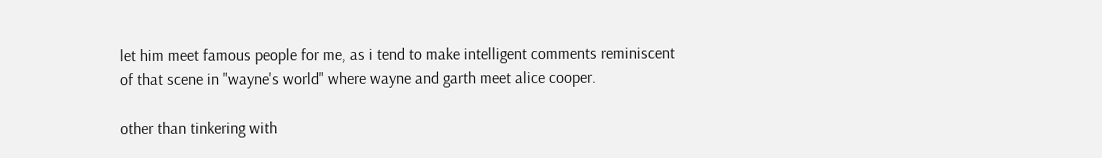let him meet famous people for me, as i tend to make intelligent comments reminiscent of that scene in "wayne's world" where wayne and garth meet alice cooper.

other than tinkering with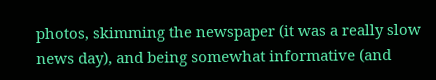photos, skimming the newspaper (it was a really slow news day), and being somewhat informative (and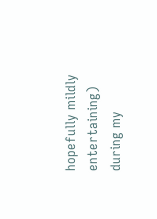hopefully mildly entertaining) during my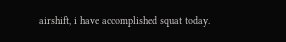airshift, i have accomplished squat today.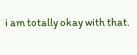i am totally okay with that.